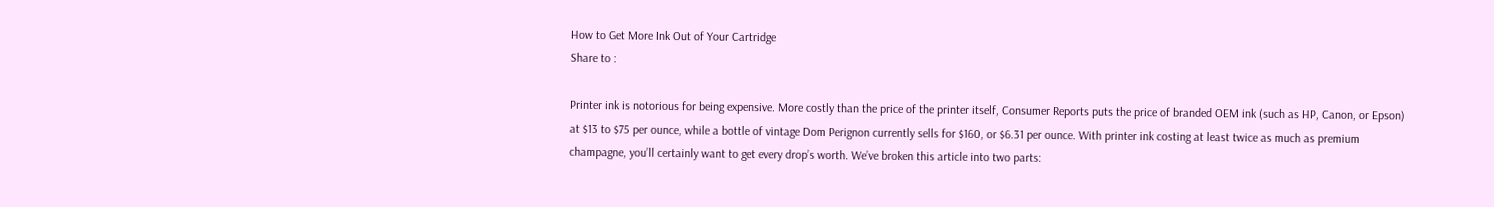How to Get More Ink Out of Your Cartridge
Share to :

Printer ink is notorious for being expensive. More costly than the price of the printer itself, Consumer Reports puts the price of branded OEM ink (such as HP, Canon, or Epson) at $13 to $75 per ounce, while a bottle of vintage Dom Perignon currently sells for $160, or $6.31 per ounce. With printer ink costing at least twice as much as premium champagne, you’ll certainly want to get every drop’s worth. We’ve broken this article into two parts: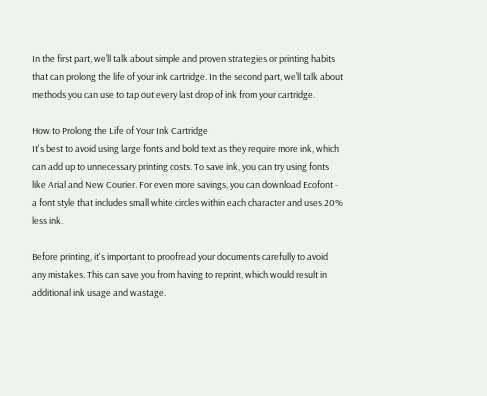In the first part, we’ll talk about simple and proven strategies or printing habits that can prolong the life of your ink cartridge. In the second part, we’ll talk about methods you can use to tap out every last drop of ink from your cartridge.

How to Prolong the Life of Your Ink Cartridge
It's best to avoid using large fonts and bold text as they require more ink, which can add up to unnecessary printing costs. To save ink, you can try using fonts like Arial and New Courier. For even more savings, you can download Ecofont - a font style that includes small white circles within each character and uses 20% less ink.

Before printing, it's important to proofread your documents carefully to avoid any mistakes. This can save you from having to reprint, which would result in additional ink usage and wastage.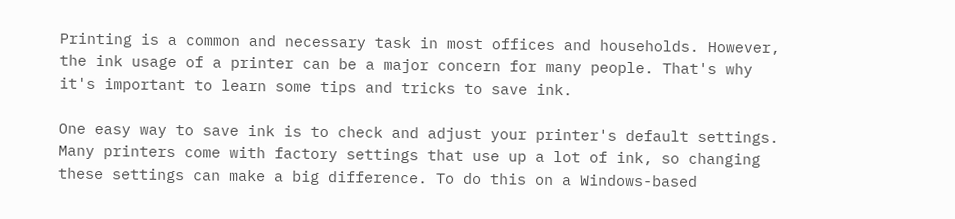Printing is a common and necessary task in most offices and households. However, the ink usage of a printer can be a major concern for many people. That's why it's important to learn some tips and tricks to save ink.

One easy way to save ink is to check and adjust your printer's default settings. Many printers come with factory settings that use up a lot of ink, so changing these settings can make a big difference. To do this on a Windows-based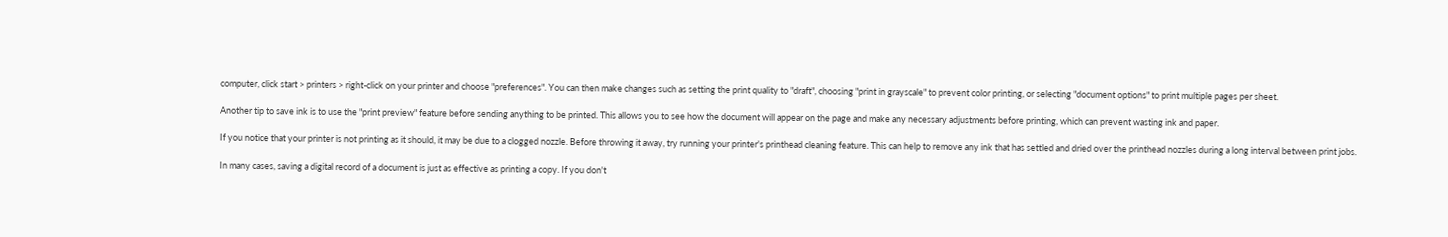computer, click start > printers > right-click on your printer and choose "preferences". You can then make changes such as setting the print quality to "draft", choosing "print in grayscale" to prevent color printing, or selecting "document options" to print multiple pages per sheet.

Another tip to save ink is to use the "print preview" feature before sending anything to be printed. This allows you to see how the document will appear on the page and make any necessary adjustments before printing, which can prevent wasting ink and paper.

If you notice that your printer is not printing as it should, it may be due to a clogged nozzle. Before throwing it away, try running your printer's printhead cleaning feature. This can help to remove any ink that has settled and dried over the printhead nozzles during a long interval between print jobs.

In many cases, saving a digital record of a document is just as effective as printing a copy. If you don't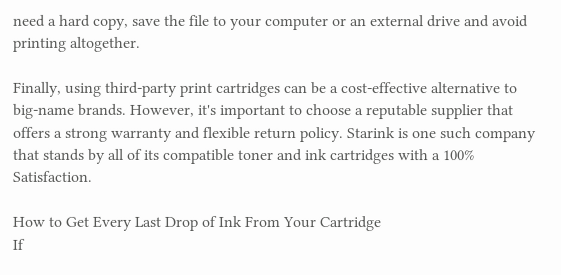need a hard copy, save the file to your computer or an external drive and avoid printing altogether.

Finally, using third-party print cartridges can be a cost-effective alternative to big-name brands. However, it's important to choose a reputable supplier that offers a strong warranty and flexible return policy. Starink is one such company that stands by all of its compatible toner and ink cartridges with a 100% Satisfaction.

How to Get Every Last Drop of Ink From Your Cartridge
If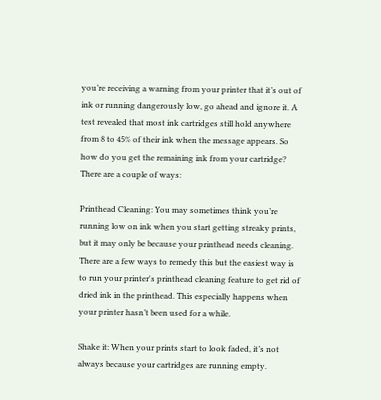you’re receiving a warning from your printer that it’s out of ink or running dangerously low, go ahead and ignore it. A test revealed that most ink cartridges still hold anywhere from 8 to 45% of their ink when the message appears. So how do you get the remaining ink from your cartridge? There are a couple of ways:

Printhead Cleaning: You may sometimes think you’re running low on ink when you start getting streaky prints, but it may only be because your printhead needs cleaning. There are a few ways to remedy this but the easiest way is to run your printer's printhead cleaning feature to get rid of dried ink in the printhead. This especially happens when your printer hasn’t been used for a while.

Shake it: When your prints start to look faded, it’s not always because your cartridges are running empty.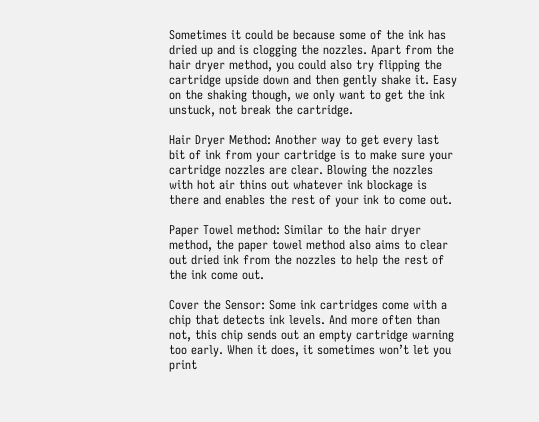Sometimes it could be because some of the ink has dried up and is clogging the nozzles. Apart from the hair dryer method, you could also try flipping the cartridge upside down and then gently shake it. Easy on the shaking though, we only want to get the ink unstuck, not break the cartridge.

Hair Dryer Method: Another way to get every last bit of ink from your cartridge is to make sure your cartridge nozzles are clear. Blowing the nozzles with hot air thins out whatever ink blockage is there and enables the rest of your ink to come out.

Paper Towel method: Similar to the hair dryer method, the paper towel method also aims to clear out dried ink from the nozzles to help the rest of the ink come out.

Cover the Sensor: Some ink cartridges come with a chip that detects ink levels. And more often than not, this chip sends out an empty cartridge warning too early. When it does, it sometimes won’t let you print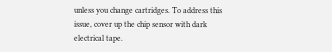unless you change cartridges. To address this issue, cover up the chip sensor with dark electrical tape.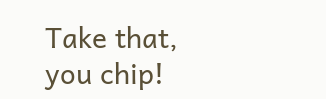Take that, you chip!